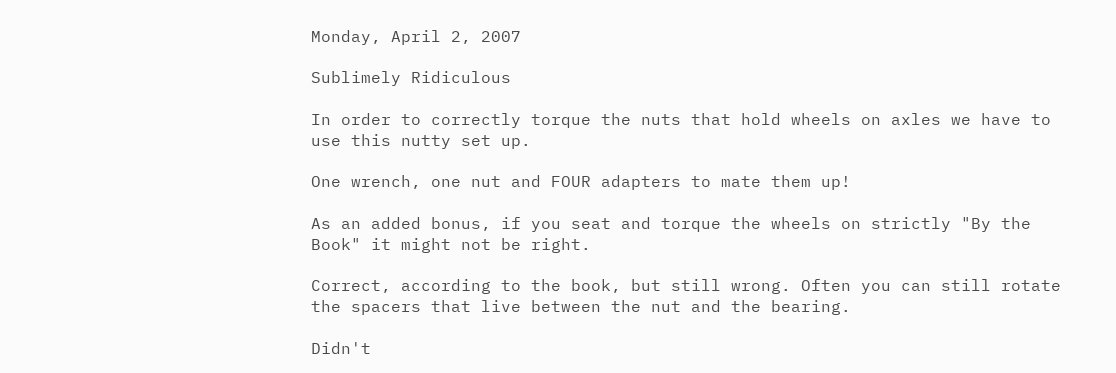Monday, April 2, 2007

Sublimely Ridiculous

In order to correctly torque the nuts that hold wheels on axles we have to use this nutty set up.

One wrench, one nut and FOUR adapters to mate them up!

As an added bonus, if you seat and torque the wheels on strictly "By the Book" it might not be right.

Correct, according to the book, but still wrong. Often you can still rotate the spacers that live between the nut and the bearing.

Didn't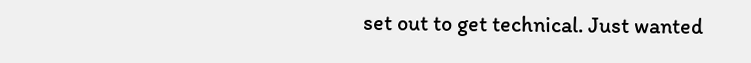set out to get technical. Just wanted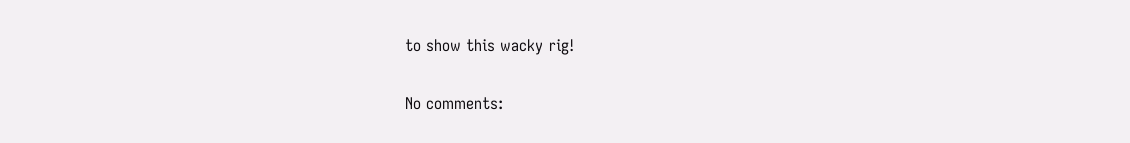to show this wacky rig!

No comments: